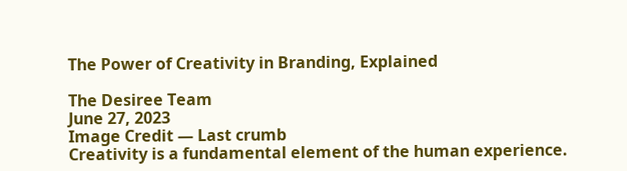The Power of Creativity in Branding, Explained

The Desiree Team
June 27, 2023
Image Credit — Last crumb
Creativity is a fundamental element of the human experience.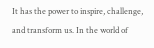It has the power to inspire, challenge, and transform us. In the world of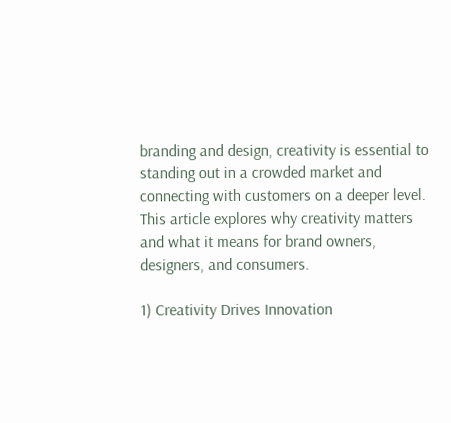branding and design, creativity is essential to standing out in a crowded market and connecting with customers on a deeper level. This article explores why creativity matters and what it means for brand owners, designers, and consumers.

1) Creativity Drives Innovation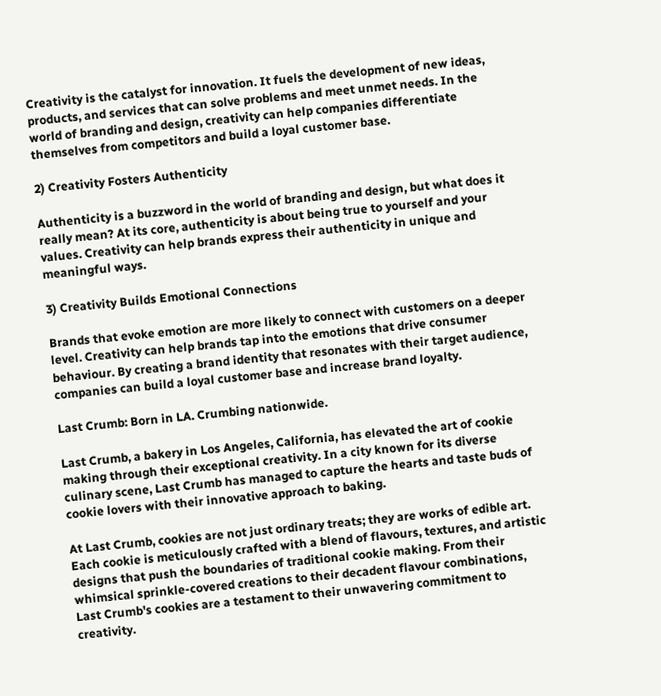Creativity is the catalyst for innovation. It fuels the development of new ideas, products, and services that can solve problems and meet unmet needs. In the world of branding and design, creativity can help companies differentiate themselves from competitors and build a loyal customer base.

2) Creativity Fosters Authenticity

Authenticity is a buzzword in the world of branding and design, but what does it really mean? At its core, authenticity is about being true to yourself and your values. Creativity can help brands express their authenticity in unique and meaningful ways.

3) Creativity Builds Emotional Connections

Brands that evoke emotion are more likely to connect with customers on a deeper level. Creativity can help brands tap into the emotions that drive consumer behaviour. By creating a brand identity that resonates with their target audience, companies can build a loyal customer base and increase brand loyalty.

Last Crumb: Born in LA. Crumbing nationwide.

Last Crumb, a bakery in Los Angeles, California, has elevated the art of cookie making through their exceptional creativity. In a city known for its diverse culinary scene, Last Crumb has managed to capture the hearts and taste buds of cookie lovers with their innovative approach to baking.

At Last Crumb, cookies are not just ordinary treats; they are works of edible art. Each cookie is meticulously crafted with a blend of flavours, textures, and artistic designs that push the boundaries of traditional cookie making. From their whimsical sprinkle-covered creations to their decadent flavour combinations, Last Crumb's cookies are a testament to their unwavering commitment to creativity.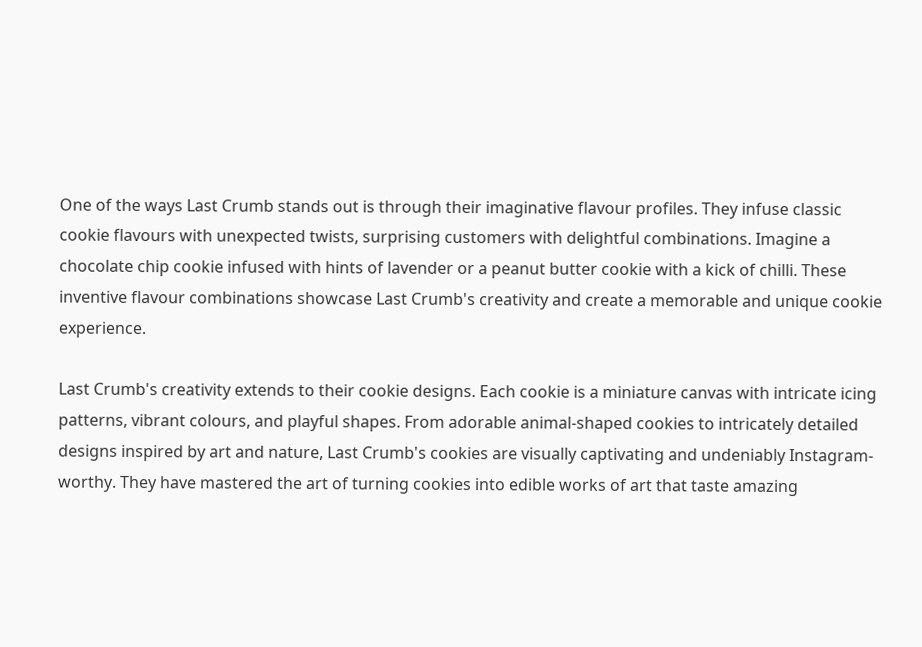One of the ways Last Crumb stands out is through their imaginative flavour profiles. They infuse classic cookie flavours with unexpected twists, surprising customers with delightful combinations. Imagine a chocolate chip cookie infused with hints of lavender or a peanut butter cookie with a kick of chilli. These inventive flavour combinations showcase Last Crumb's creativity and create a memorable and unique cookie experience.

Last Crumb's creativity extends to their cookie designs. Each cookie is a miniature canvas with intricate icing patterns, vibrant colours, and playful shapes. From adorable animal-shaped cookies to intricately detailed designs inspired by art and nature, Last Crumb's cookies are visually captivating and undeniably Instagram-worthy. They have mastered the art of turning cookies into edible works of art that taste amazing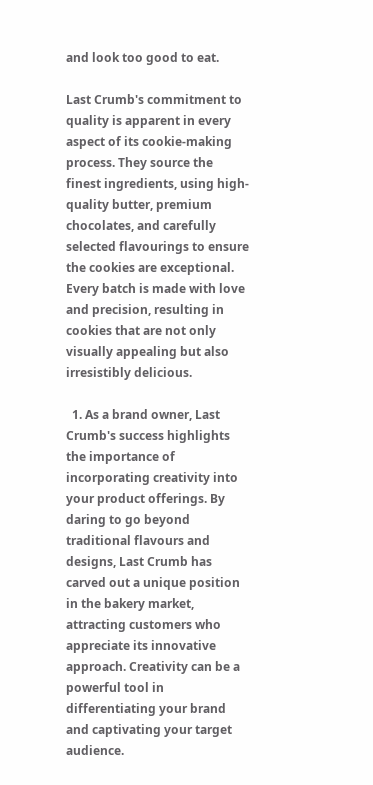and look too good to eat.

Last Crumb's commitment to quality is apparent in every aspect of its cookie-making process. They source the finest ingredients, using high-quality butter, premium chocolates, and carefully selected flavourings to ensure the cookies are exceptional. Every batch is made with love and precision, resulting in cookies that are not only visually appealing but also irresistibly delicious.

  1. As a brand owner, Last Crumb's success highlights the importance of incorporating creativity into your product offerings. By daring to go beyond traditional flavours and designs, Last Crumb has carved out a unique position in the bakery market, attracting customers who appreciate its innovative approach. Creativity can be a powerful tool in differentiating your brand and captivating your target audience.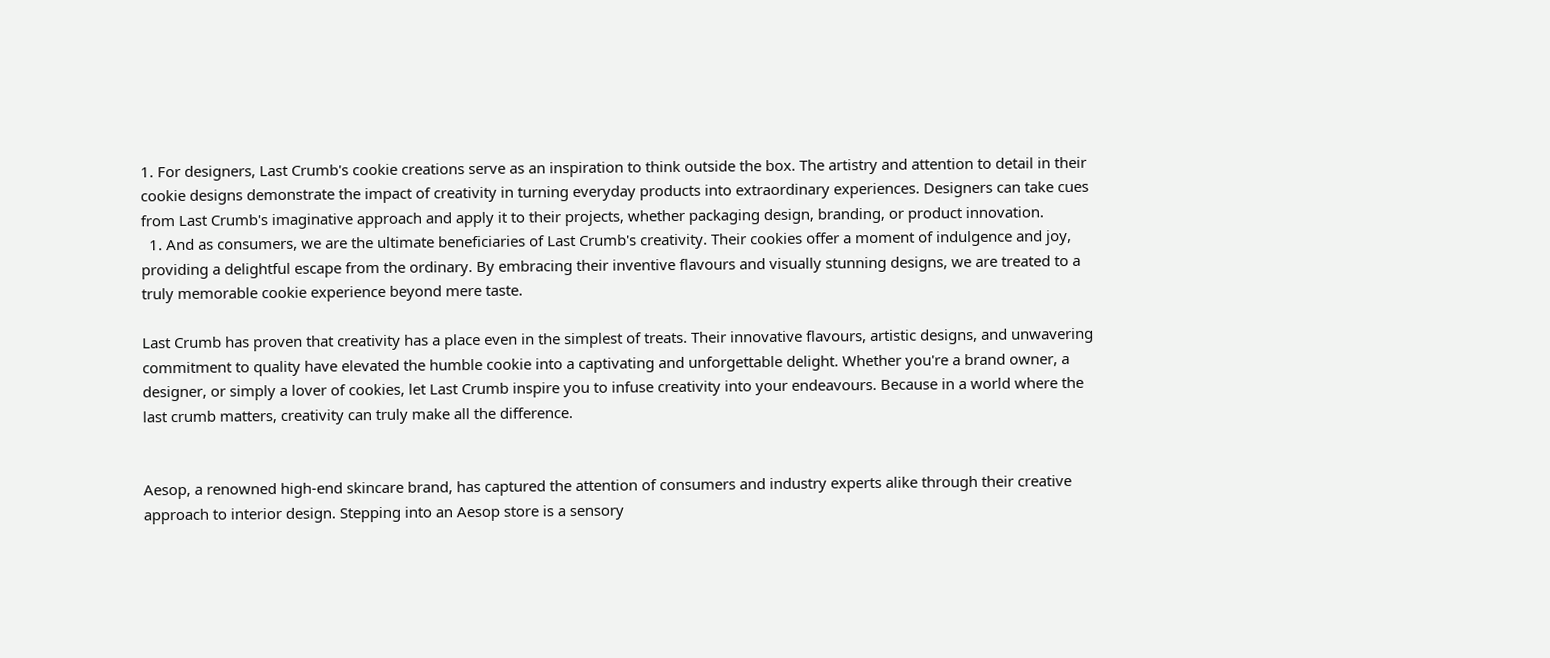1. For designers, Last Crumb's cookie creations serve as an inspiration to think outside the box. The artistry and attention to detail in their cookie designs demonstrate the impact of creativity in turning everyday products into extraordinary experiences. Designers can take cues from Last Crumb's imaginative approach and apply it to their projects, whether packaging design, branding, or product innovation.
  1. And as consumers, we are the ultimate beneficiaries of Last Crumb's creativity. Their cookies offer a moment of indulgence and joy, providing a delightful escape from the ordinary. By embracing their inventive flavours and visually stunning designs, we are treated to a truly memorable cookie experience beyond mere taste.

Last Crumb has proven that creativity has a place even in the simplest of treats. Their innovative flavours, artistic designs, and unwavering commitment to quality have elevated the humble cookie into a captivating and unforgettable delight. Whether you're a brand owner, a designer, or simply a lover of cookies, let Last Crumb inspire you to infuse creativity into your endeavours. Because in a world where the last crumb matters, creativity can truly make all the difference.


Aesop, a renowned high-end skincare brand, has captured the attention of consumers and industry experts alike through their creative approach to interior design. Stepping into an Aesop store is a sensory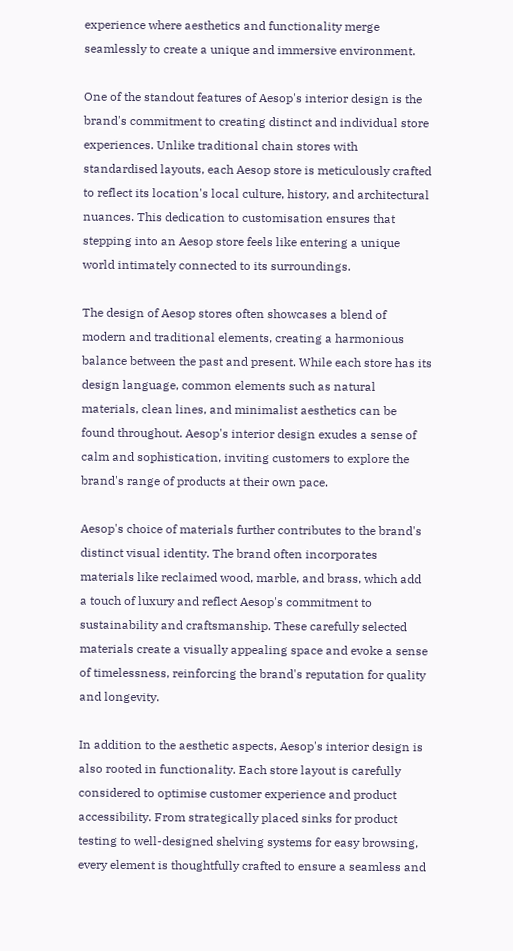experience where aesthetics and functionality merge seamlessly to create a unique and immersive environment.

One of the standout features of Aesop's interior design is the brand's commitment to creating distinct and individual store experiences. Unlike traditional chain stores with standardised layouts, each Aesop store is meticulously crafted to reflect its location's local culture, history, and architectural nuances. This dedication to customisation ensures that stepping into an Aesop store feels like entering a unique world intimately connected to its surroundings.

The design of Aesop stores often showcases a blend of modern and traditional elements, creating a harmonious balance between the past and present. While each store has its design language, common elements such as natural materials, clean lines, and minimalist aesthetics can be found throughout. Aesop's interior design exudes a sense of calm and sophistication, inviting customers to explore the brand's range of products at their own pace.

Aesop's choice of materials further contributes to the brand's distinct visual identity. The brand often incorporates materials like reclaimed wood, marble, and brass, which add a touch of luxury and reflect Aesop's commitment to sustainability and craftsmanship. These carefully selected materials create a visually appealing space and evoke a sense of timelessness, reinforcing the brand's reputation for quality and longevity.

In addition to the aesthetic aspects, Aesop's interior design is also rooted in functionality. Each store layout is carefully considered to optimise customer experience and product accessibility. From strategically placed sinks for product testing to well-designed shelving systems for easy browsing, every element is thoughtfully crafted to ensure a seamless and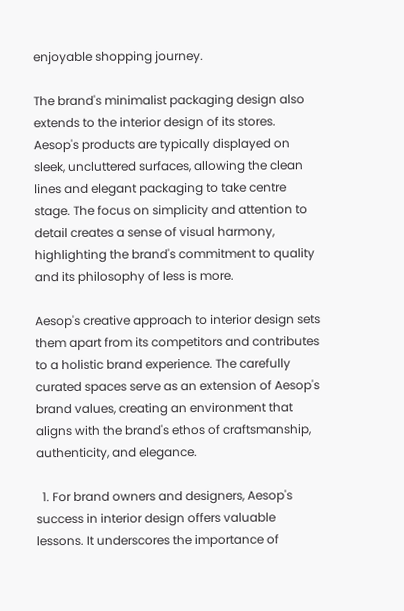enjoyable shopping journey.

The brand's minimalist packaging design also extends to the interior design of its stores. Aesop's products are typically displayed on sleek, uncluttered surfaces, allowing the clean lines and elegant packaging to take centre stage. The focus on simplicity and attention to detail creates a sense of visual harmony, highlighting the brand's commitment to quality and its philosophy of less is more.

Aesop's creative approach to interior design sets them apart from its competitors and contributes to a holistic brand experience. The carefully curated spaces serve as an extension of Aesop's brand values, creating an environment that aligns with the brand's ethos of craftsmanship, authenticity, and elegance.

  1. For brand owners and designers, Aesop's success in interior design offers valuable lessons. It underscores the importance of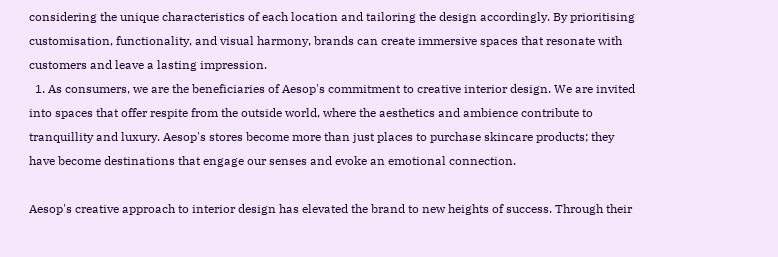considering the unique characteristics of each location and tailoring the design accordingly. By prioritising customisation, functionality, and visual harmony, brands can create immersive spaces that resonate with customers and leave a lasting impression.
  1. As consumers, we are the beneficiaries of Aesop's commitment to creative interior design. We are invited into spaces that offer respite from the outside world, where the aesthetics and ambience contribute to tranquillity and luxury. Aesop's stores become more than just places to purchase skincare products; they have become destinations that engage our senses and evoke an emotional connection.

Aesop's creative approach to interior design has elevated the brand to new heights of success. Through their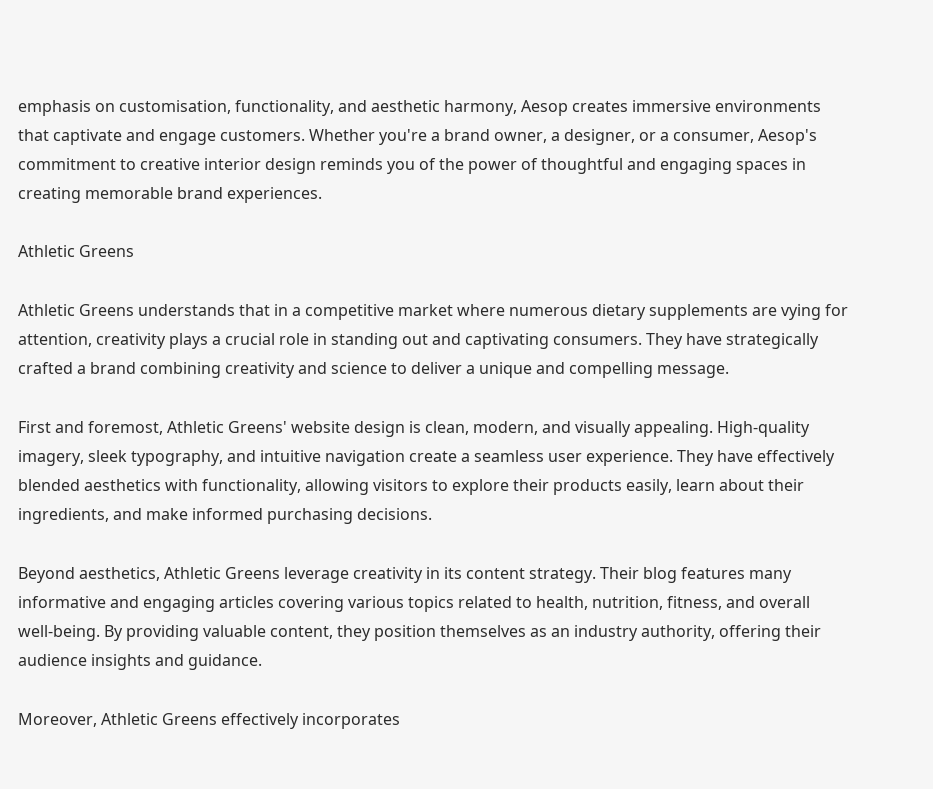emphasis on customisation, functionality, and aesthetic harmony, Aesop creates immersive environments that captivate and engage customers. Whether you're a brand owner, a designer, or a consumer, Aesop's commitment to creative interior design reminds you of the power of thoughtful and engaging spaces in creating memorable brand experiences.

Athletic Greens

Athletic Greens understands that in a competitive market where numerous dietary supplements are vying for attention, creativity plays a crucial role in standing out and captivating consumers. They have strategically crafted a brand combining creativity and science to deliver a unique and compelling message.

First and foremost, Athletic Greens' website design is clean, modern, and visually appealing. High-quality imagery, sleek typography, and intuitive navigation create a seamless user experience. They have effectively blended aesthetics with functionality, allowing visitors to explore their products easily, learn about their ingredients, and make informed purchasing decisions.

Beyond aesthetics, Athletic Greens leverage creativity in its content strategy. Their blog features many informative and engaging articles covering various topics related to health, nutrition, fitness, and overall well-being. By providing valuable content, they position themselves as an industry authority, offering their audience insights and guidance.

Moreover, Athletic Greens effectively incorporates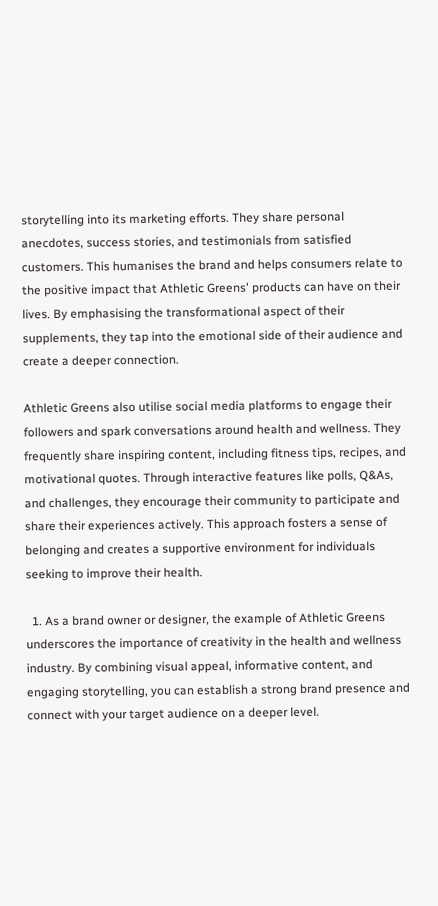storytelling into its marketing efforts. They share personal anecdotes, success stories, and testimonials from satisfied customers. This humanises the brand and helps consumers relate to the positive impact that Athletic Greens' products can have on their lives. By emphasising the transformational aspect of their supplements, they tap into the emotional side of their audience and create a deeper connection.

Athletic Greens also utilise social media platforms to engage their followers and spark conversations around health and wellness. They frequently share inspiring content, including fitness tips, recipes, and motivational quotes. Through interactive features like polls, Q&As, and challenges, they encourage their community to participate and share their experiences actively. This approach fosters a sense of belonging and creates a supportive environment for individuals seeking to improve their health.

  1. As a brand owner or designer, the example of Athletic Greens underscores the importance of creativity in the health and wellness industry. By combining visual appeal, informative content, and engaging storytelling, you can establish a strong brand presence and connect with your target audience on a deeper level.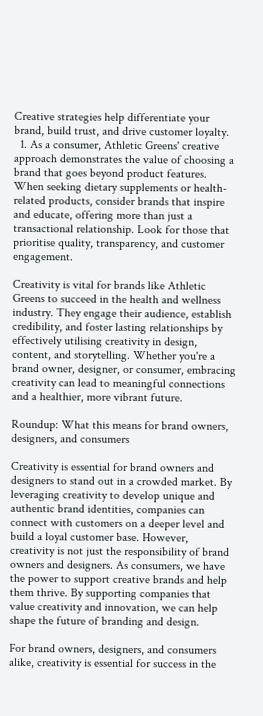Creative strategies help differentiate your brand, build trust, and drive customer loyalty.
  1. As a consumer, Athletic Greens' creative approach demonstrates the value of choosing a brand that goes beyond product features. When seeking dietary supplements or health-related products, consider brands that inspire and educate, offering more than just a transactional relationship. Look for those that prioritise quality, transparency, and customer engagement.

Creativity is vital for brands like Athletic Greens to succeed in the health and wellness industry. They engage their audience, establish credibility, and foster lasting relationships by effectively utilising creativity in design, content, and storytelling. Whether you're a brand owner, designer, or consumer, embracing creativity can lead to meaningful connections and a healthier, more vibrant future.

Roundup: What this means for brand owners, designers, and consumers

Creativity is essential for brand owners and designers to stand out in a crowded market. By leveraging creativity to develop unique and authentic brand identities, companies can connect with customers on a deeper level and build a loyal customer base. However, creativity is not just the responsibility of brand owners and designers. As consumers, we have the power to support creative brands and help them thrive. By supporting companies that value creativity and innovation, we can help shape the future of branding and design.

For brand owners, designers, and consumers alike, creativity is essential for success in the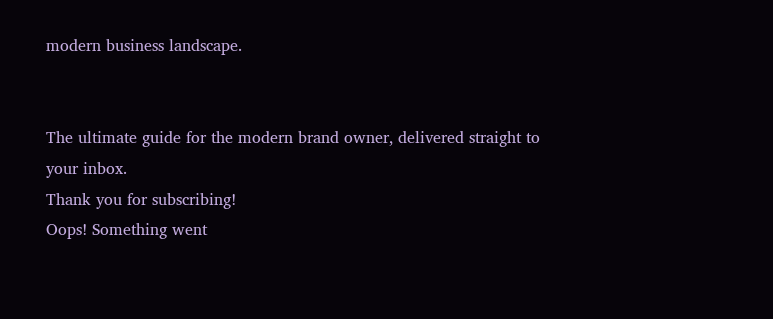modern business landscape.


The ultimate guide for the modern brand owner, delivered straight to your inbox.
Thank you for subscribing!
Oops! Something went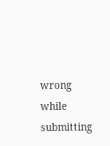wrong while submitting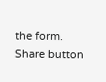the form.
Share button